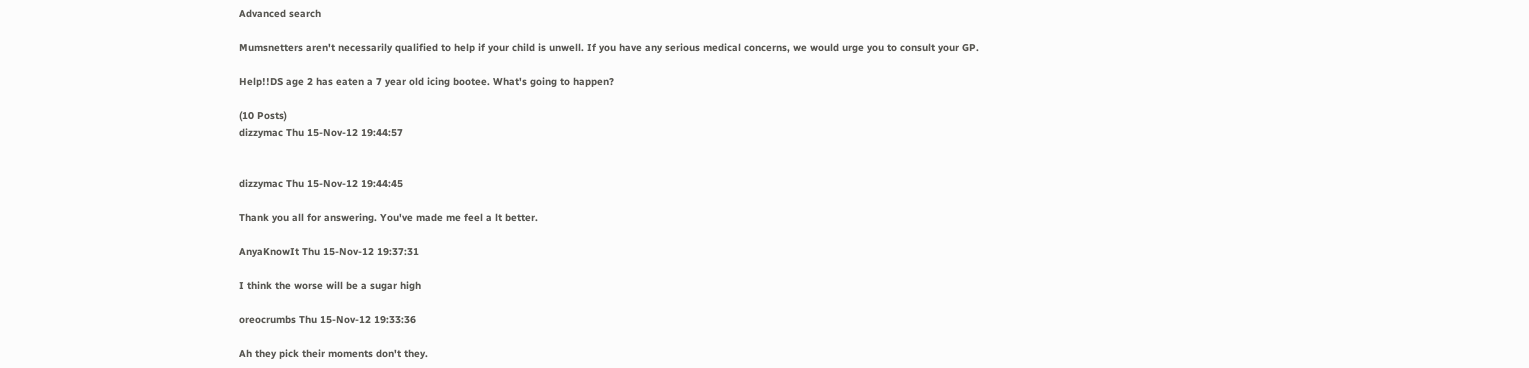Advanced search

Mumsnetters aren't necessarily qualified to help if your child is unwell. If you have any serious medical concerns, we would urge you to consult your GP.

Help!!DS age 2 has eaten a 7 year old icing bootee. What's going to happen?

(10 Posts)
dizzymac Thu 15-Nov-12 19:44:57


dizzymac Thu 15-Nov-12 19:44:45

Thank you all for answering. You've made me feel a lt better.

AnyaKnowIt Thu 15-Nov-12 19:37:31

I think the worse will be a sugar high

oreocrumbs Thu 15-Nov-12 19:33:36

Ah they pick their moments don't they.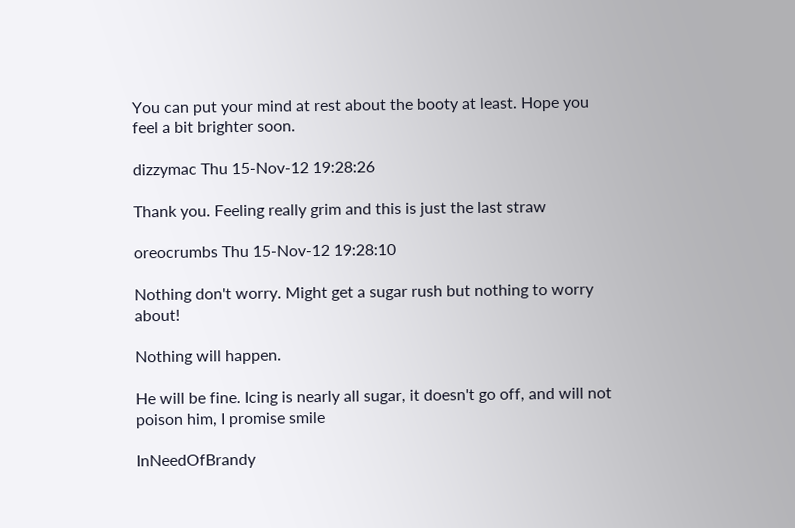You can put your mind at rest about the booty at least. Hope you feel a bit brighter soon.

dizzymac Thu 15-Nov-12 19:28:26

Thank you. Feeling really grim and this is just the last straw

oreocrumbs Thu 15-Nov-12 19:28:10

Nothing don't worry. Might get a sugar rush but nothing to worry about!

Nothing will happen.

He will be fine. Icing is nearly all sugar, it doesn't go off, and will not poison him, I promise smile

InNeedOfBrandy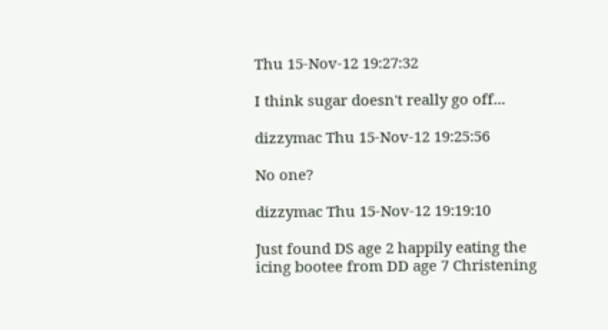Thu 15-Nov-12 19:27:32

I think sugar doesn't really go off...

dizzymac Thu 15-Nov-12 19:25:56

No one?

dizzymac Thu 15-Nov-12 19:19:10

Just found DS age 2 happily eating the icing bootee from DD age 7 Christening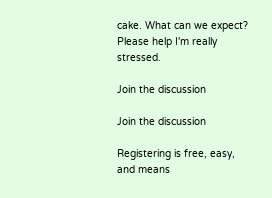cake. What can we expect?
Please help I'm really stressed.

Join the discussion

Join the discussion

Registering is free, easy, and means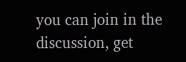you can join in the discussion, get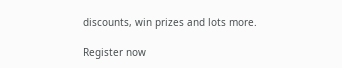discounts, win prizes and lots more.

Register now